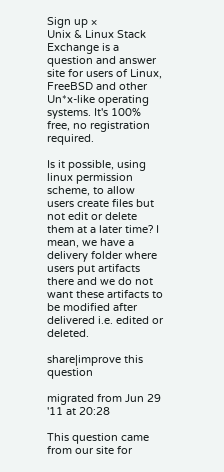Sign up ×
Unix & Linux Stack Exchange is a question and answer site for users of Linux, FreeBSD and other Un*x-like operating systems. It's 100% free, no registration required.

Is it possible, using linux permission scheme, to allow users create files but not edit or delete them at a later time? I mean, we have a delivery folder where users put artifacts there and we do not want these artifacts to be modified after delivered i.e. edited or deleted.

share|improve this question

migrated from Jun 29 '11 at 20:28

This question came from our site for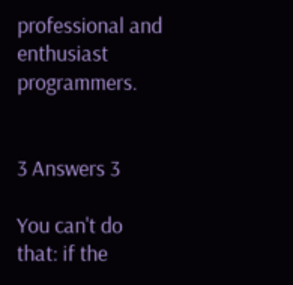professional and enthusiast programmers.


3 Answers 3

You can't do that: if the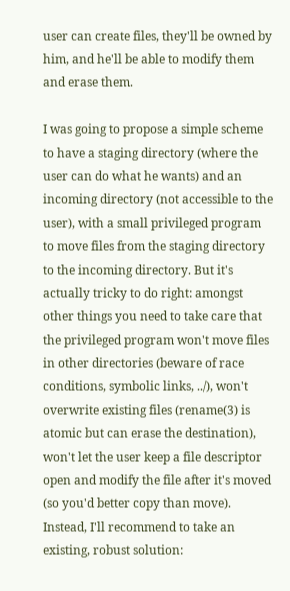user can create files, they'll be owned by him, and he'll be able to modify them and erase them.

I was going to propose a simple scheme to have a staging directory (where the user can do what he wants) and an incoming directory (not accessible to the user), with a small privileged program to move files from the staging directory to the incoming directory. But it's actually tricky to do right: amongst other things you need to take care that the privileged program won't move files in other directories (beware of race conditions, symbolic links, ../), won't overwrite existing files (rename(3) is atomic but can erase the destination), won't let the user keep a file descriptor open and modify the file after it's moved (so you'd better copy than move). Instead, I'll recommend to take an existing, robust solution: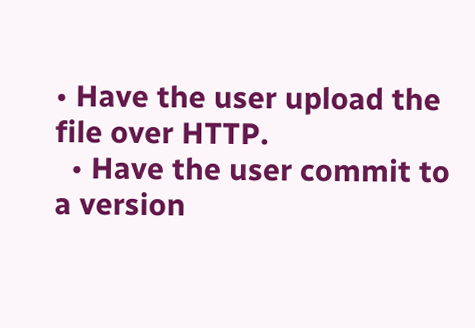• Have the user upload the file over HTTP.
  • Have the user commit to a version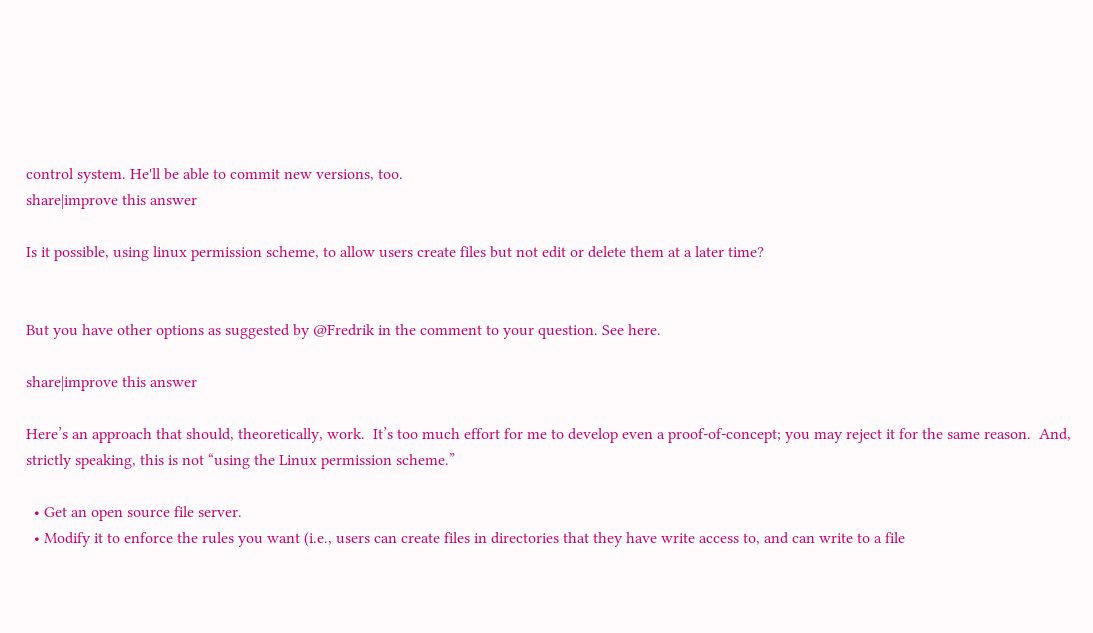control system. He'll be able to commit new versions, too.
share|improve this answer

Is it possible, using linux permission scheme, to allow users create files but not edit or delete them at a later time?


But you have other options as suggested by @Fredrik in the comment to your question. See here.

share|improve this answer

Here’s an approach that should, theoretically, work.  It’s too much effort for me to develop even a proof-of-concept; you may reject it for the same reason.  And, strictly speaking, this is not “using the Linux permission scheme.”

  • Get an open source file server.
  • Modify it to enforce the rules you want (i.e., users can create files in directories that they have write access to, and can write to a file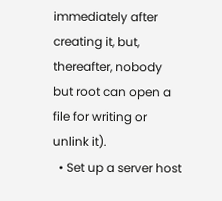immediately after creating it, but, thereafter, nobody but root can open a file for writing or unlink it).
  • Set up a server host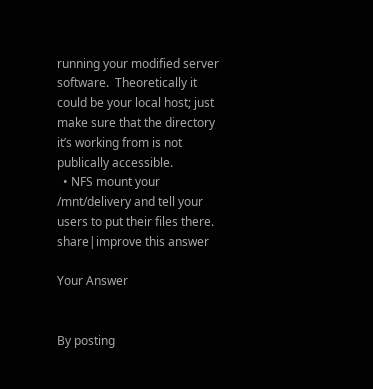running your modified server software.  Theoretically it could be your local host; just make sure that the directory it’s working from is not publically accessible.
  • NFS mount your /mnt/delivery and tell your users to put their files there.
share|improve this answer

Your Answer


By posting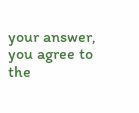your answer, you agree to the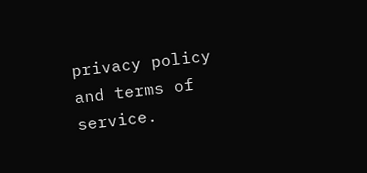privacy policy and terms of service.